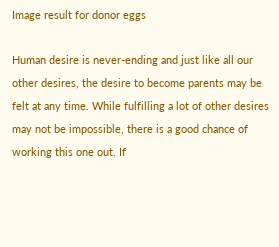Image result for donor eggs

Human desire is never-ending and just like all our other desires, the desire to become parents may be felt at any time. While fulfilling a lot of other desires may not be impossible, there is a good chance of working this one out. If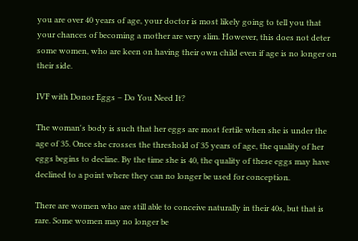you are over 40 years of age, your doctor is most likely going to tell you that your chances of becoming a mother are very slim. However, this does not deter some women, who are keen on having their own child even if age is no longer on their side.

IVF with Donor Eggs – Do You Need It?

The woman's body is such that her eggs are most fertile when she is under the age of 35. Once she crosses the threshold of 35 years of age, the quality of her eggs begins to decline. By the time she is 40, the quality of these eggs may have declined to a point where they can no longer be used for conception.

There are women who are still able to conceive naturally in their 40s, but that is rare. Some women may no longer be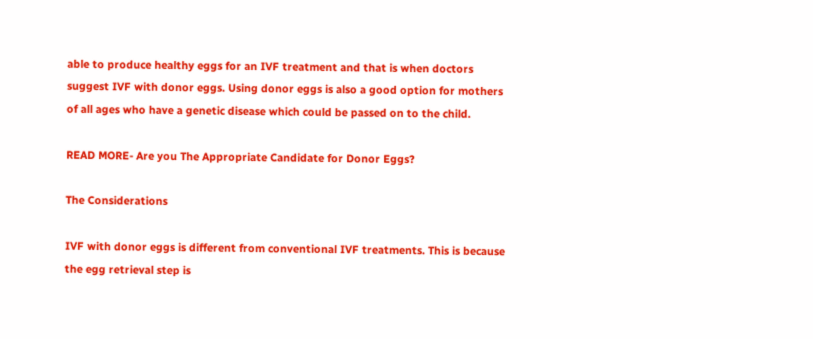able to produce healthy eggs for an IVF treatment and that is when doctors suggest IVF with donor eggs. Using donor eggs is also a good option for mothers of all ages who have a genetic disease which could be passed on to the child.

READ MORE- Are you The Appropriate Candidate for Donor Eggs?

The Considerations

IVF with donor eggs is different from conventional IVF treatments. This is because the egg retrieval step is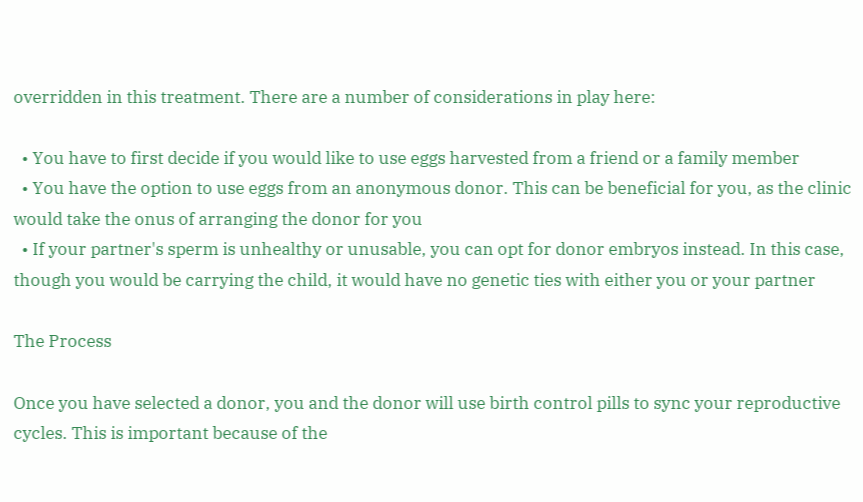overridden in this treatment. There are a number of considerations in play here:

  • You have to first decide if you would like to use eggs harvested from a friend or a family member
  • You have the option to use eggs from an anonymous donor. This can be beneficial for you, as the clinic would take the onus of arranging the donor for you
  • If your partner's sperm is unhealthy or unusable, you can opt for donor embryos instead. In this case, though you would be carrying the child, it would have no genetic ties with either you or your partner

The Process

Once you have selected a donor, you and the donor will use birth control pills to sync your reproductive cycles. This is important because of the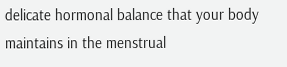delicate hormonal balance that your body maintains in the menstrual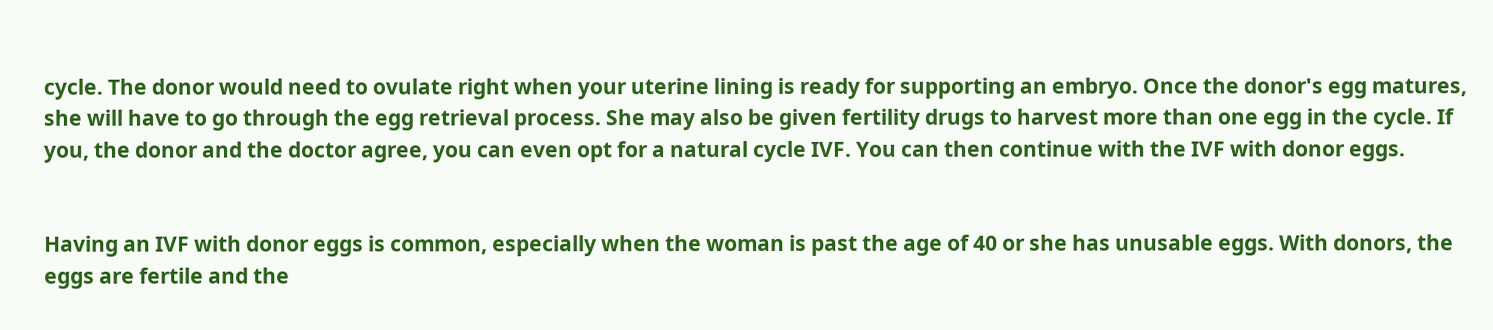cycle. The donor would need to ovulate right when your uterine lining is ready for supporting an embryo. Once the donor's egg matures, she will have to go through the egg retrieval process. She may also be given fertility drugs to harvest more than one egg in the cycle. If you, the donor and the doctor agree, you can even opt for a natural cycle IVF. You can then continue with the IVF with donor eggs.


Having an IVF with donor eggs is common, especially when the woman is past the age of 40 or she has unusable eggs. With donors, the eggs are fertile and the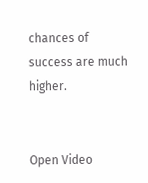chances of success are much higher.


Open Video